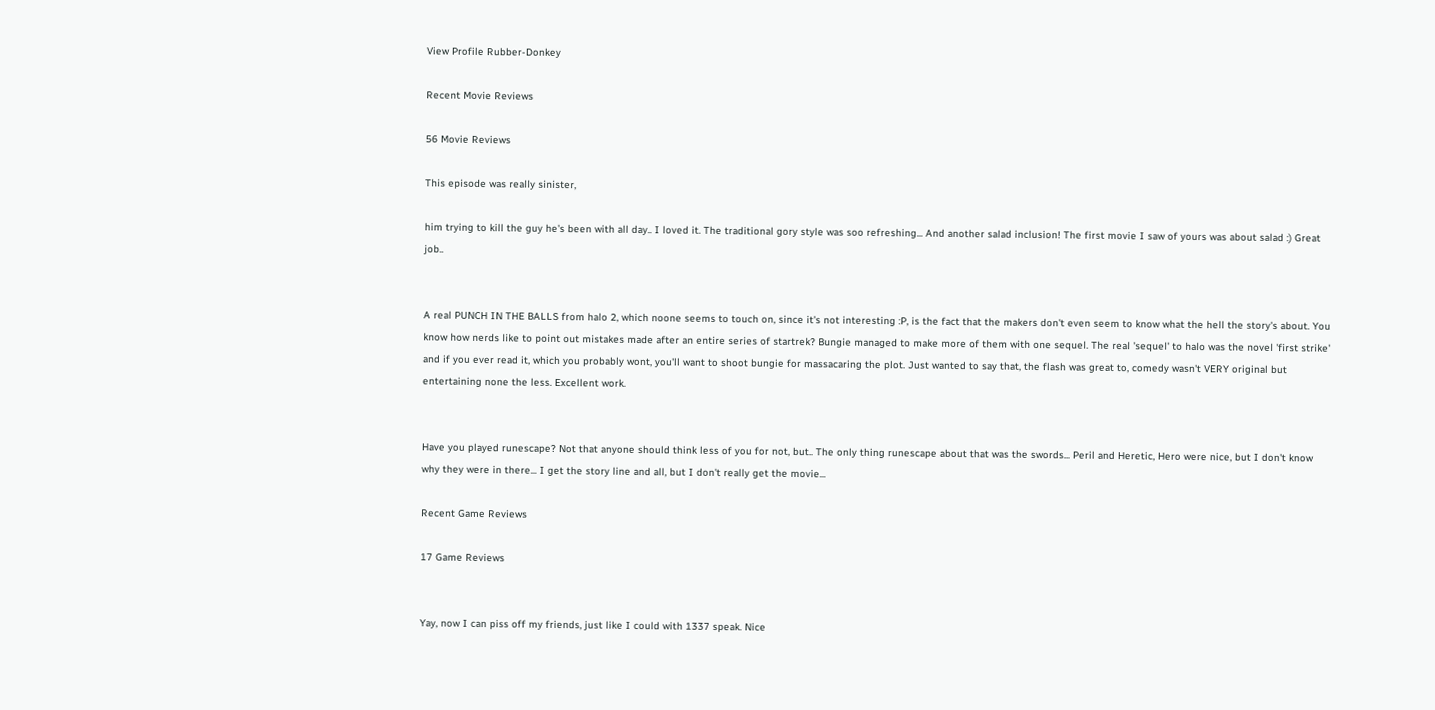View Profile Rubber-Donkey

Recent Movie Reviews

56 Movie Reviews

This episode was really sinister,

him trying to kill the guy he's been with all day.. I loved it. The traditional gory style was soo refreshing... And another salad inclusion! The first movie I saw of yours was about salad :) Great job..


A real PUNCH IN THE BALLS from halo 2, which noone seems to touch on, since it's not interesting :P, is the fact that the makers don't even seem to know what the hell the story's about. You know how nerds like to point out mistakes made after an entire series of startrek? Bungie managed to make more of them with one sequel. The real 'sequel' to halo was the novel 'first strike' and if you ever read it, which you probably wont, you'll want to shoot bungie for massacaring the plot. Just wanted to say that, the flash was great to, comedy wasn't VERY original but entertaining none the less. Excellent work.


Have you played runescape? Not that anyone should think less of you for not, but.. The only thing runescape about that was the swords... Peril and Heretic, Hero were nice, but I don't know why they were in there... I get the story line and all, but I don't really get the movie...

Recent Game Reviews

17 Game Reviews


Yay, now I can piss off my friends, just like I could with 1337 speak. Nice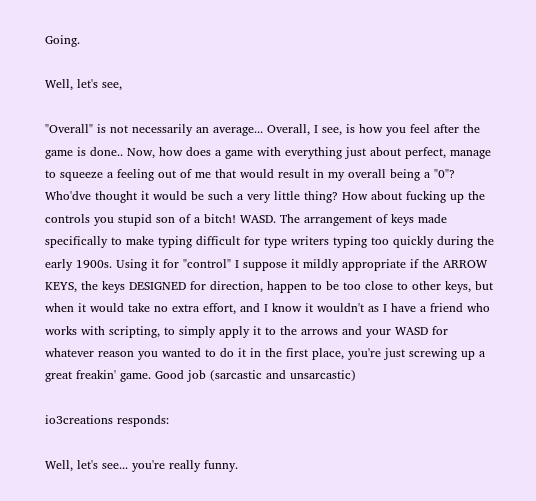Going.

Well, let's see,

"Overall" is not necessarily an average... Overall, I see, is how you feel after the game is done.. Now, how does a game with everything just about perfect, manage to squeeze a feeling out of me that would result in my overall being a "0"? Who'dve thought it would be such a very little thing? How about fucking up the controls you stupid son of a bitch! WASD. The arrangement of keys made specifically to make typing difficult for type writers typing too quickly during the early 1900s. Using it for "control" I suppose it mildly appropriate if the ARROW KEYS, the keys DESIGNED for direction, happen to be too close to other keys, but when it would take no extra effort, and I know it wouldn't as I have a friend who works with scripting, to simply apply it to the arrows and your WASD for whatever reason you wanted to do it in the first place, you're just screwing up a great freakin' game. Good job (sarcastic and unsarcastic)

io3creations responds:

Well, let's see... you're really funny.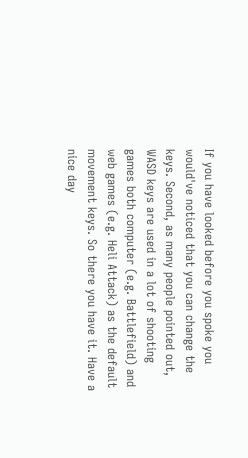If you have looked before you spoke you would've noticed that you can change the keys. Second, as many people pointed out, WASD keys are used in a lot of shooting games both computer (e.g. Battlefield) and web games (e.g. Heli Attack) as the default movement keys. So there you have it. Have a nice day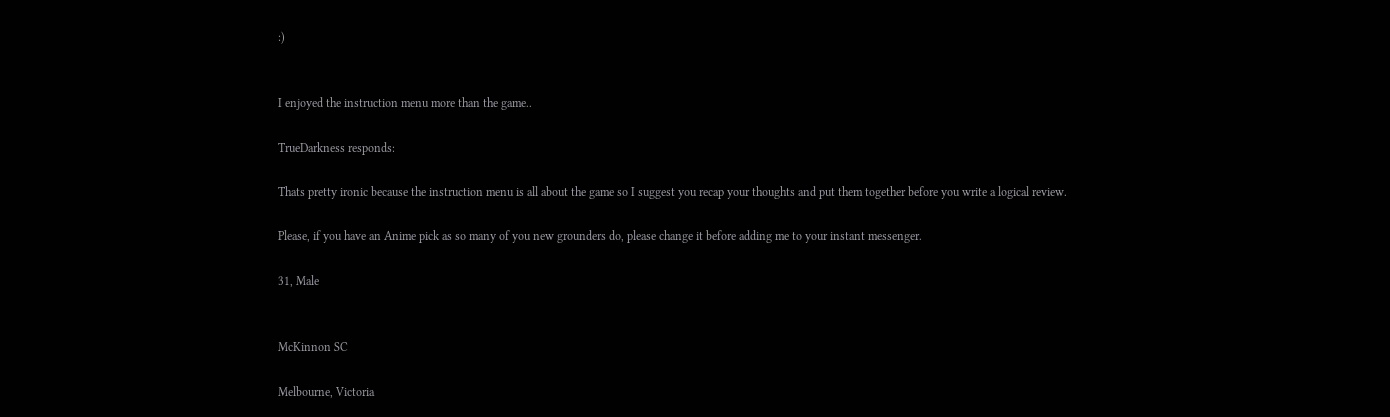:)


I enjoyed the instruction menu more than the game..

TrueDarkness responds:

Thats pretty ironic because the instruction menu is all about the game so I suggest you recap your thoughts and put them together before you write a logical review.

Please, if you have an Anime pick as so many of you new grounders do, please change it before adding me to your instant messenger.

31, Male


McKinnon SC

Melbourne, Victoria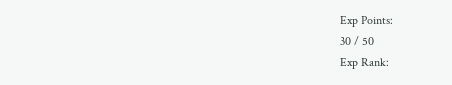Exp Points:
30 / 50
Exp Rank: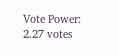Vote Power:
2.27 votes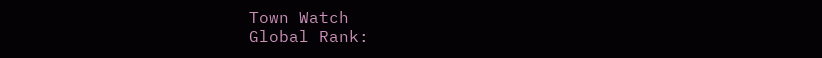Town Watch
Global Rank: